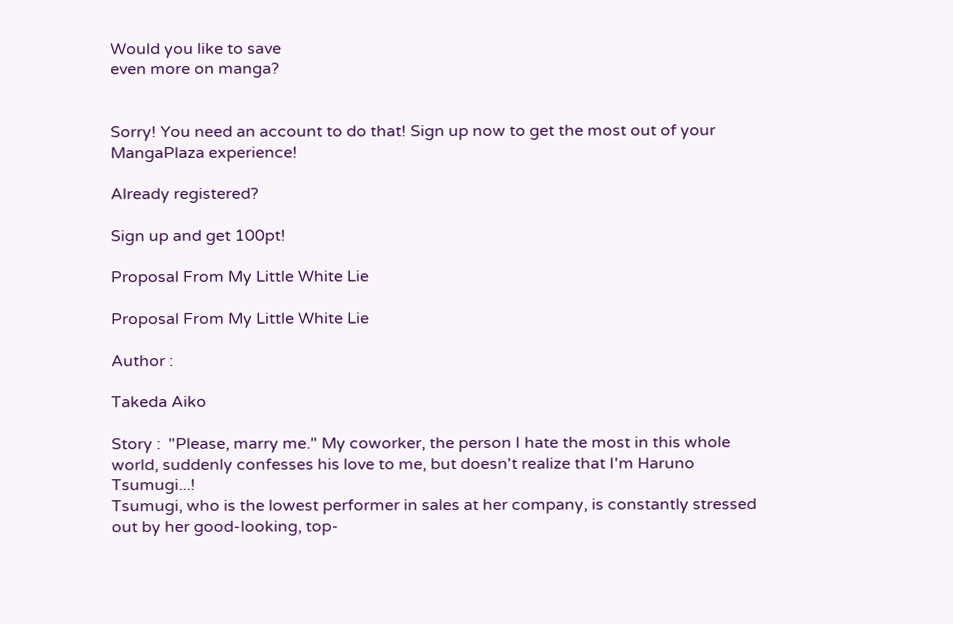Would you like to save
even more on manga?


Sorry! You need an account to do that! Sign up now to get the most out of your MangaPlaza experience!

Already registered?

Sign up and get 100pt!

Proposal From My Little White Lie

Proposal From My Little White Lie

Author :

Takeda Aiko

Story :  "Please, marry me." My coworker, the person I hate the most in this whole world, suddenly confesses his love to me, but doesn't realize that I'm Haruno Tsumugi...!
Tsumugi, who is the lowest performer in sales at her company, is constantly stressed out by her good-looking, top-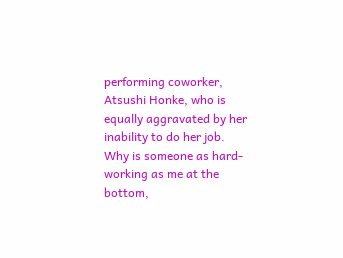performing coworker, Atsushi Honke, who is equally aggravated by her inability to do her job. Why is someone as hard-working as me at the bottom,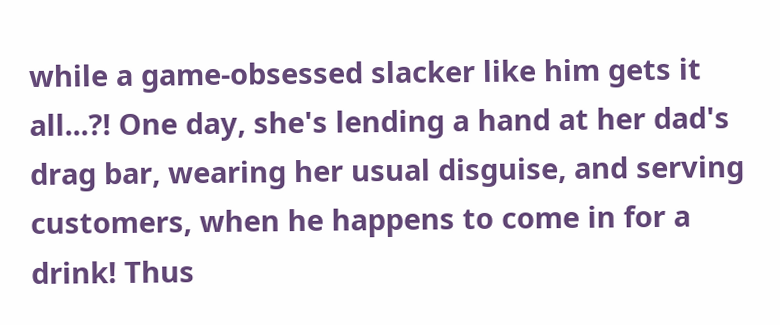while a game-obsessed slacker like him gets it all...?! One day, she's lending a hand at her dad's drag bar, wearing her usual disguise, and serving customers, when he happens to come in for a drink! Thus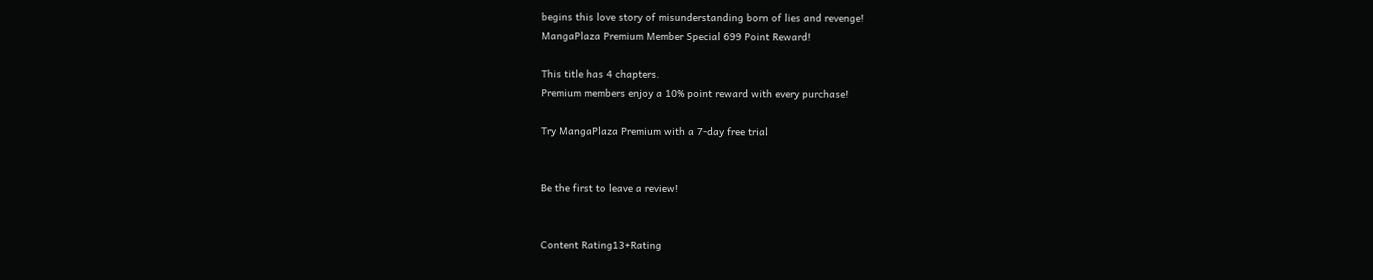begins this love story of misunderstanding born of lies and revenge!
MangaPlaza Premium Member Special 699 Point Reward!

This title has 4 chapters.
Premium members enjoy a 10% point reward with every purchase!

Try MangaPlaza Premium with a 7-day free trial


Be the first to leave a review!


Content Rating13+Rating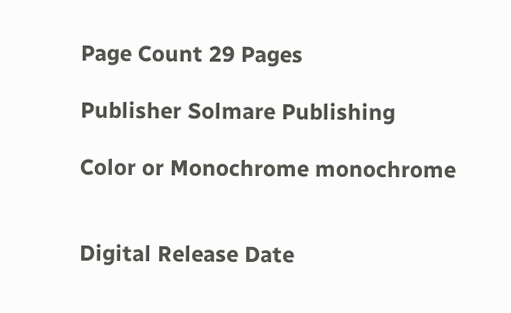Page Count 29 Pages

Publisher Solmare Publishing

Color or Monochrome monochrome


Digital Release Date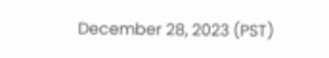December 28, 2023 (PST)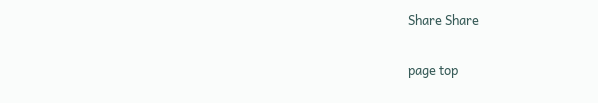Share Share

page top